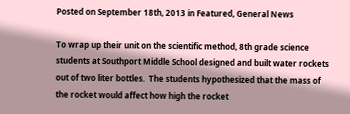Posted on September 18th, 2013 in Featured, General News

To wrap up their unit on the scientific method, 8th grade science students at Southport Middle School designed and built water rockets out of two liter bottles.  The students hypothesized that the mass of the rocket would affect how high the rocket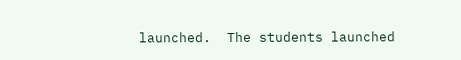launched.  The students launched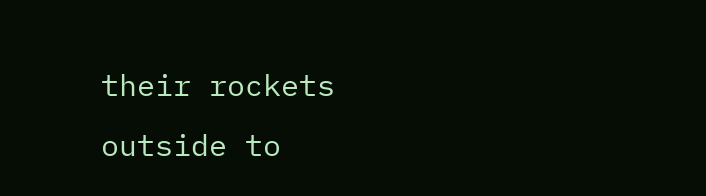their rockets outside to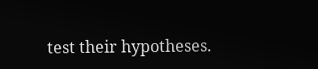test their hypotheses.